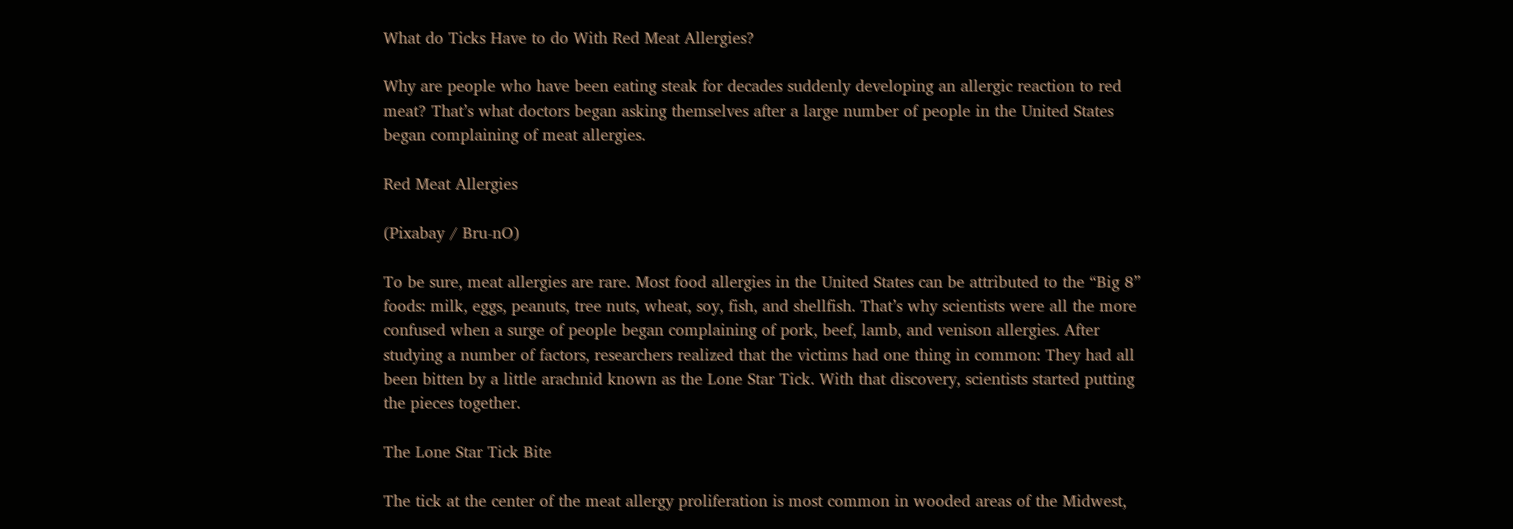What do Ticks Have to do With Red Meat Allergies?

Why are people who have been eating steak for decades suddenly developing an allergic reaction to red meat? That’s what doctors began asking themselves after a large number of people in the United States began complaining of meat allergies.

Red Meat Allergies

(Pixabay / Bru-nO)

To be sure, meat allergies are rare. Most food allergies in the United States can be attributed to the “Big 8” foods: milk, eggs, peanuts, tree nuts, wheat, soy, fish, and shellfish. That’s why scientists were all the more confused when a surge of people began complaining of pork, beef, lamb, and venison allergies. After studying a number of factors, researchers realized that the victims had one thing in common: They had all been bitten by a little arachnid known as the Lone Star Tick. With that discovery, scientists started putting the pieces together.

The Lone Star Tick Bite

The tick at the center of the meat allergy proliferation is most common in wooded areas of the Midwest,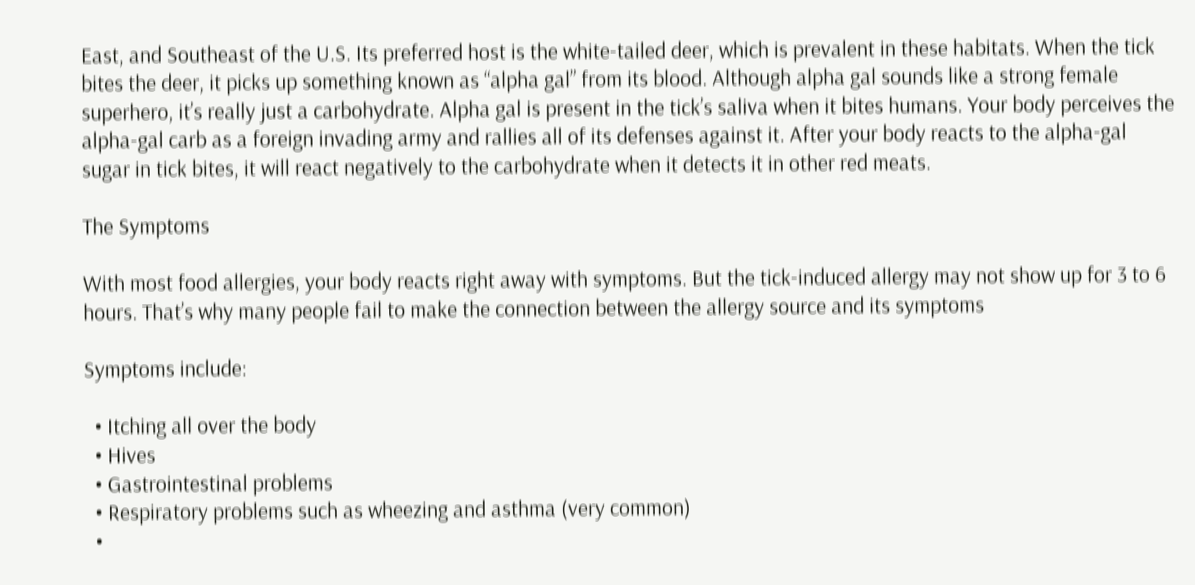East, and Southeast of the U.S. Its preferred host is the white-tailed deer, which is prevalent in these habitats. When the tick bites the deer, it picks up something known as “alpha gal” from its blood. Although alpha gal sounds like a strong female superhero, it’s really just a carbohydrate. Alpha gal is present in the tick’s saliva when it bites humans. Your body perceives the alpha-gal carb as a foreign invading army and rallies all of its defenses against it. After your body reacts to the alpha-gal sugar in tick bites, it will react negatively to the carbohydrate when it detects it in other red meats.

The Symptoms

With most food allergies, your body reacts right away with symptoms. But the tick-induced allergy may not show up for 3 to 6 hours. That’s why many people fail to make the connection between the allergy source and its symptoms

Symptoms include:

  • Itching all over the body
  • Hives
  • Gastrointestinal problems
  • Respiratory problems such as wheezing and asthma (very common)
  •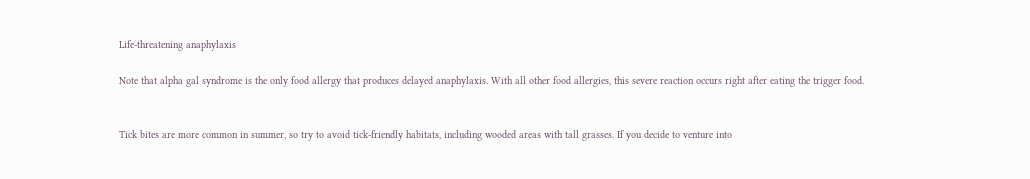Life-threatening anaphylaxis

Note that alpha gal syndrome is the only food allergy that produces delayed anaphylaxis. With all other food allergies, this severe reaction occurs right after eating the trigger food.


Tick bites are more common in summer, so try to avoid tick-friendly habitats, including wooded areas with tall grasses. If you decide to venture into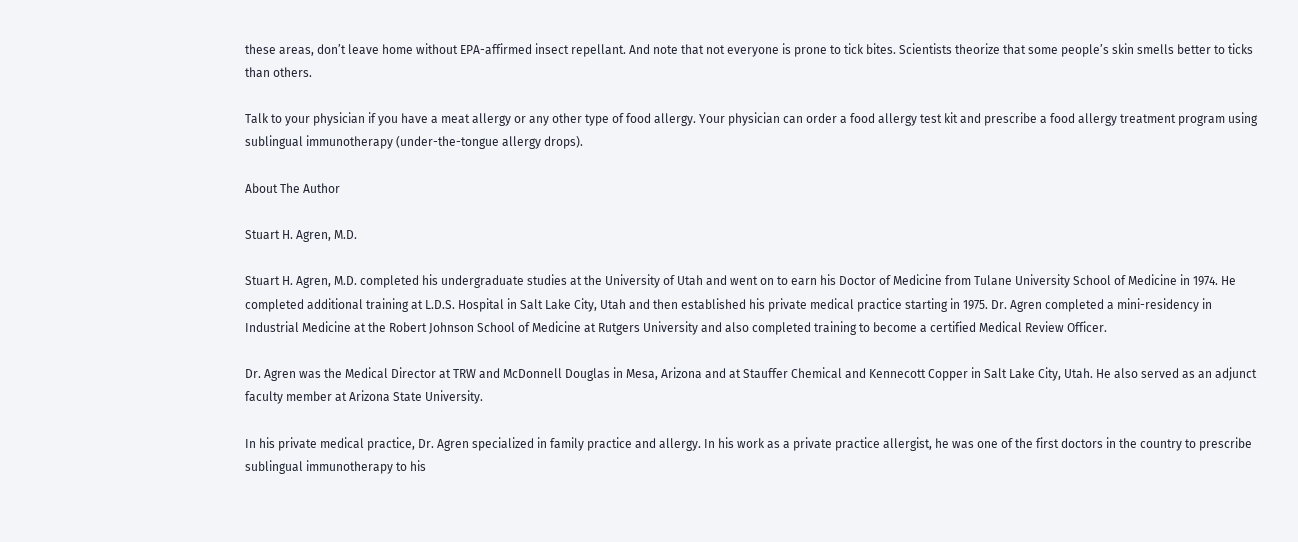these areas, don’t leave home without EPA-affirmed insect repellant. And note that not everyone is prone to tick bites. Scientists theorize that some people’s skin smells better to ticks than others.

Talk to your physician if you have a meat allergy or any other type of food allergy. Your physician can order a food allergy test kit and prescribe a food allergy treatment program using sublingual immunotherapy (under-the-tongue allergy drops).

About The Author

Stuart H. Agren, M.D.

Stuart H. Agren, M.D. completed his undergraduate studies at the University of Utah and went on to earn his Doctor of Medicine from Tulane University School of Medicine in 1974. He completed additional training at L.D.S. Hospital in Salt Lake City, Utah and then established his private medical practice starting in 1975. Dr. Agren completed a mini-residency in Industrial Medicine at the Robert Johnson School of Medicine at Rutgers University and also completed training to become a certified Medical Review Officer.

Dr. Agren was the Medical Director at TRW and McDonnell Douglas in Mesa, Arizona and at Stauffer Chemical and Kennecott Copper in Salt Lake City, Utah. He also served as an adjunct faculty member at Arizona State University.

In his private medical practice, Dr. Agren specialized in family practice and allergy. In his work as a private practice allergist, he was one of the first doctors in the country to prescribe sublingual immunotherapy to his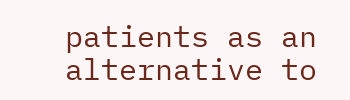patients as an alternative to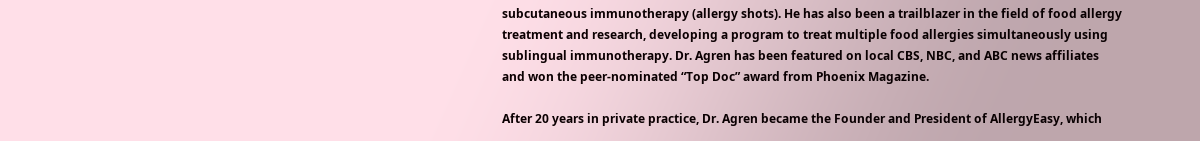subcutaneous immunotherapy (allergy shots). He has also been a trailblazer in the field of food allergy treatment and research, developing a program to treat multiple food allergies simultaneously using sublingual immunotherapy. Dr. Agren has been featured on local CBS, NBC, and ABC news affiliates and won the peer-nominated “Top Doc” award from Phoenix Magazine.

After 20 years in private practice, Dr. Agren became the Founder and President of AllergyEasy, which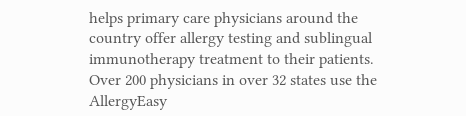helps primary care physicians around the country offer allergy testing and sublingual immunotherapy treatment to their patients. Over 200 physicians in over 32 states use the AllergyEasy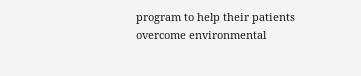program to help their patients overcome environmental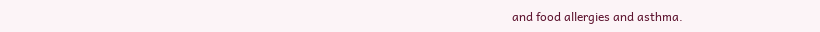and food allergies and asthma.